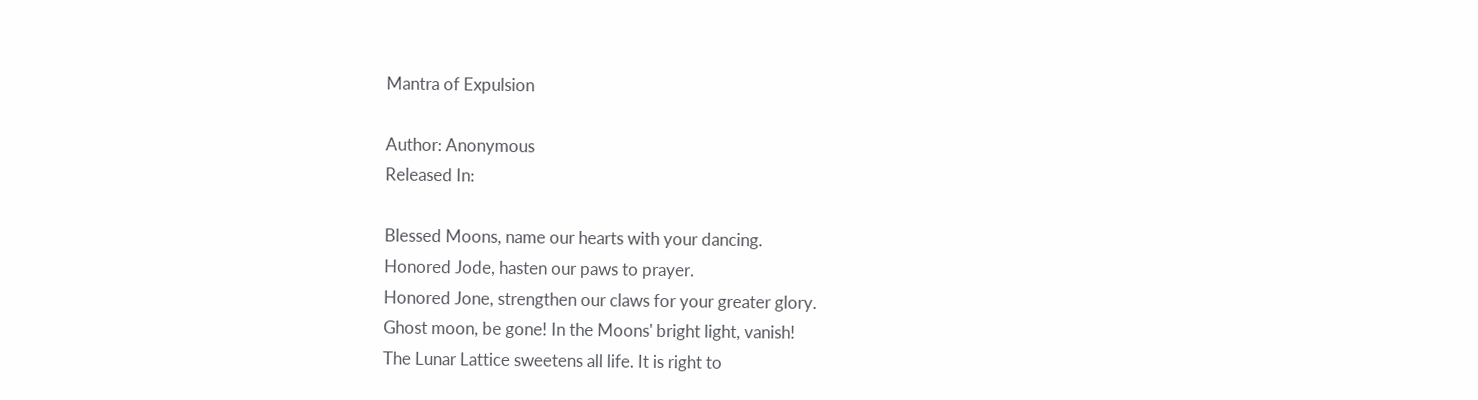Mantra of Expulsion

Author: Anonymous
Released In:

Blessed Moons, name our hearts with your dancing.
Honored Jode, hasten our paws to prayer.
Honored Jone, strengthen our claws for your greater glory.
Ghost moon, be gone! In the Moons' bright light, vanish!
The Lunar Lattice sweetens all life. It is right to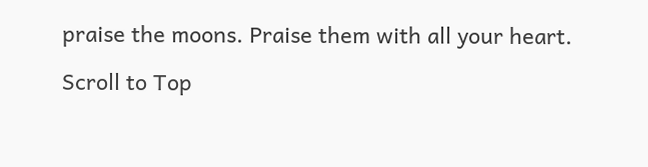praise the moons. Praise them with all your heart.

Scroll to Top